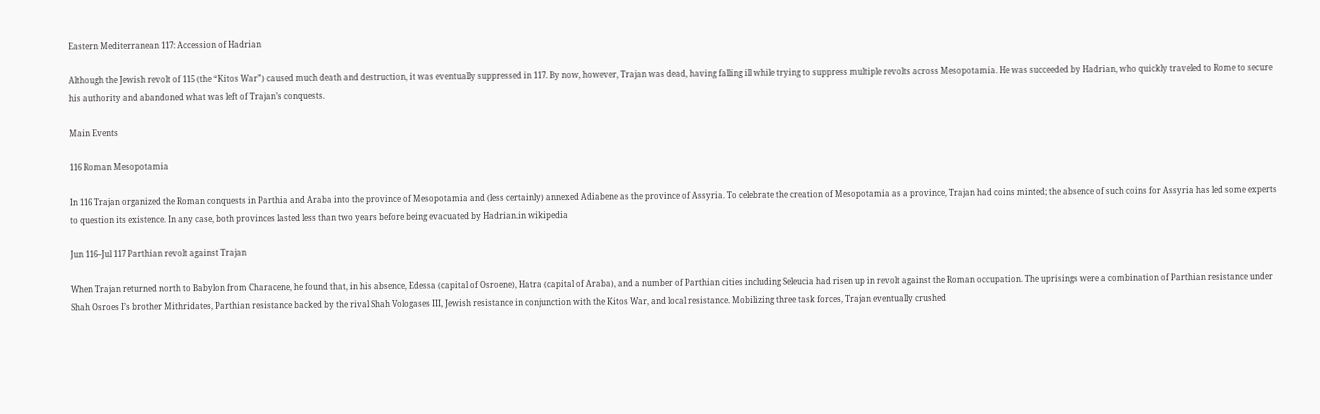Eastern Mediterranean 117: Accession of Hadrian

Although the Jewish revolt of 115 (the “Kitos War”) caused much death and destruction, it was eventually suppressed in 117. By now, however, Trajan was dead, having falling ill while trying to suppress multiple revolts across Mesopotamia. He was succeeded by Hadrian, who quickly traveled to Rome to secure his authority and abandoned what was left of Trajan’s conquests.

Main Events

116 Roman Mesopotamia

In 116 Trajan organized the Roman conquests in Parthia and Araba into the province of Mesopotamia and (less certainly) annexed Adiabene as the province of Assyria. To celebrate the creation of Mesopotamia as a province, Trajan had coins minted; the absence of such coins for Assyria has led some experts to question its existence. In any case, both provinces lasted less than two years before being evacuated by Hadrian.in wikipedia

Jun 116–Jul 117 Parthian revolt against Trajan

When Trajan returned north to Babylon from Characene, he found that, in his absence, Edessa (capital of Osroene), Hatra (capital of Araba), and a number of Parthian cities including Seleucia had risen up in revolt against the Roman occupation. The uprisings were a combination of Parthian resistance under Shah Osroes I’s brother Mithridates, Parthian resistance backed by the rival Shah Vologases III, Jewish resistance in conjunction with the Kitos War, and local resistance. Mobilizing three task forces, Trajan eventually crushed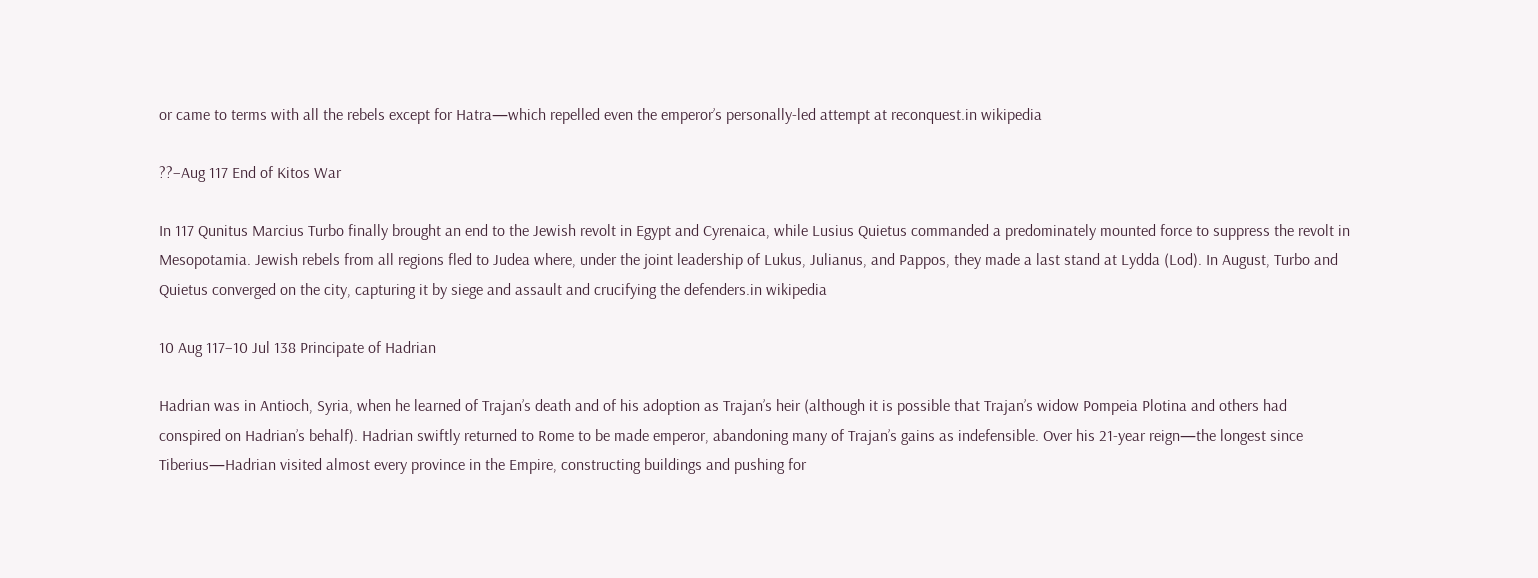or came to terms with all the rebels except for Hatra—which repelled even the emperor’s personally-led attempt at reconquest.in wikipedia

??–Aug 117 End of Kitos War

In 117 Qunitus Marcius Turbo finally brought an end to the Jewish revolt in Egypt and Cyrenaica, while Lusius Quietus commanded a predominately mounted force to suppress the revolt in Mesopotamia. Jewish rebels from all regions fled to Judea where, under the joint leadership of Lukus, Julianus, and Pappos, they made a last stand at Lydda (Lod). In August, Turbo and Quietus converged on the city, capturing it by siege and assault and crucifying the defenders.in wikipedia

10 Aug 117–10 Jul 138 Principate of Hadrian

Hadrian was in Antioch, Syria, when he learned of Trajan’s death and of his adoption as Trajan’s heir (although it is possible that Trajan’s widow Pompeia Plotina and others had conspired on Hadrian’s behalf). Hadrian swiftly returned to Rome to be made emperor, abandoning many of Trajan’s gains as indefensible. Over his 21-year reign—the longest since Tiberius—Hadrian visited almost every province in the Empire, constructing buildings and pushing for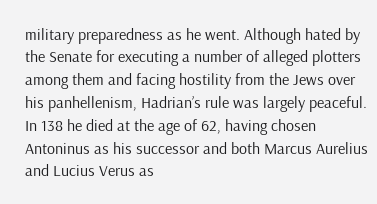military preparedness as he went. Although hated by the Senate for executing a number of alleged plotters among them and facing hostility from the Jews over his panhellenism, Hadrian’s rule was largely peaceful. In 138 he died at the age of 62, having chosen Antoninus as his successor and both Marcus Aurelius and Lucius Verus as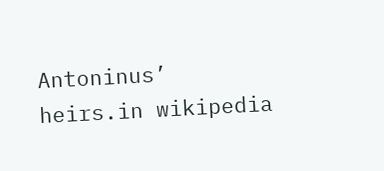Antoninus’ heirs.in wikipedia